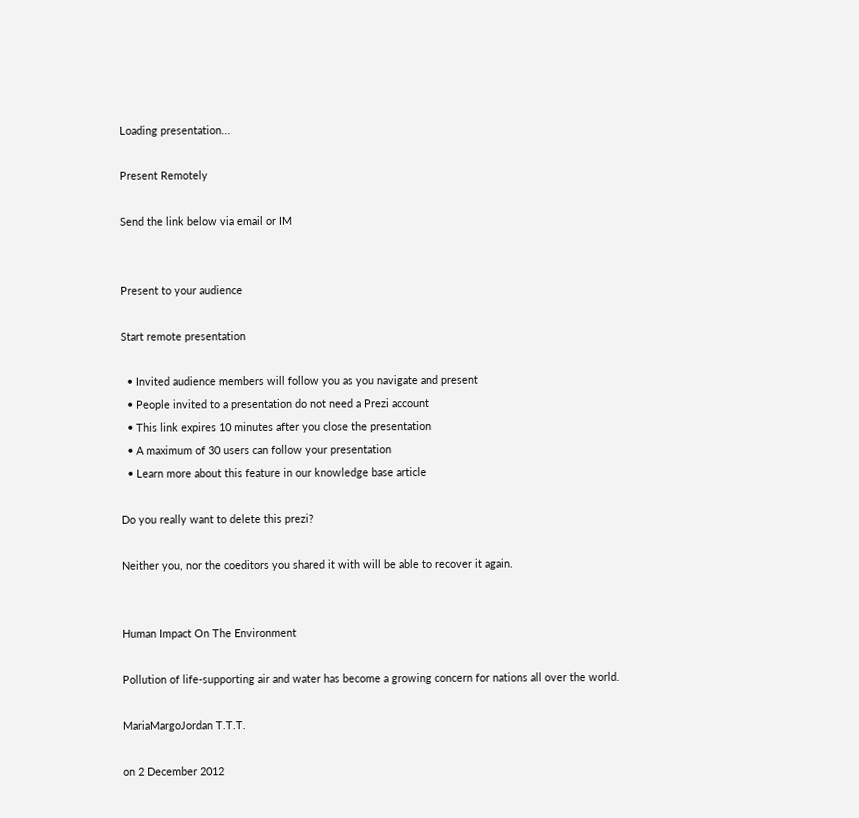Loading presentation...

Present Remotely

Send the link below via email or IM


Present to your audience

Start remote presentation

  • Invited audience members will follow you as you navigate and present
  • People invited to a presentation do not need a Prezi account
  • This link expires 10 minutes after you close the presentation
  • A maximum of 30 users can follow your presentation
  • Learn more about this feature in our knowledge base article

Do you really want to delete this prezi?

Neither you, nor the coeditors you shared it with will be able to recover it again.


Human Impact On The Environment

Pollution of life-supporting air and water has become a growing concern for nations all over the world.

MariaMargoJordan T.T.T.

on 2 December 2012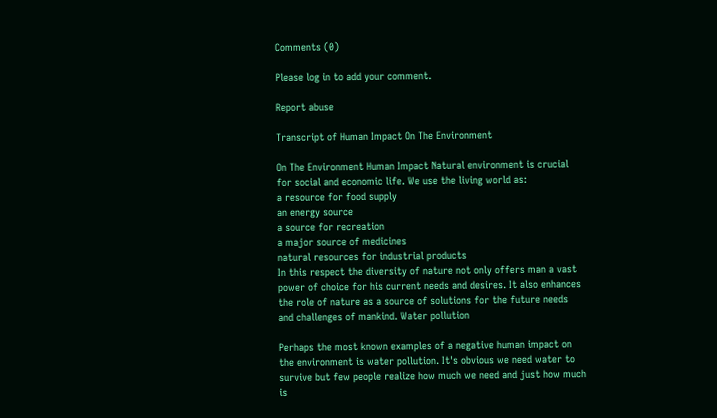Comments (0)

Please log in to add your comment.

Report abuse

Transcript of Human Impact On The Environment

On The Environment Human Impact Natural environment is crucial for social and economic life. We use the living world as:
a resource for food supply
an energy source
a source for recreation
a major source of medicines
natural resources for industrial products
In this respect the diversity of nature not only offers man a vast power of choice for his current needs and desires. It also enhances the role of nature as a source of solutions for the future needs and challenges of mankind. Water pollution

Perhaps the most known examples of a negative human impact on the environment is water pollution. It's obvious we need water to survive but few people realize how much we need and just how much is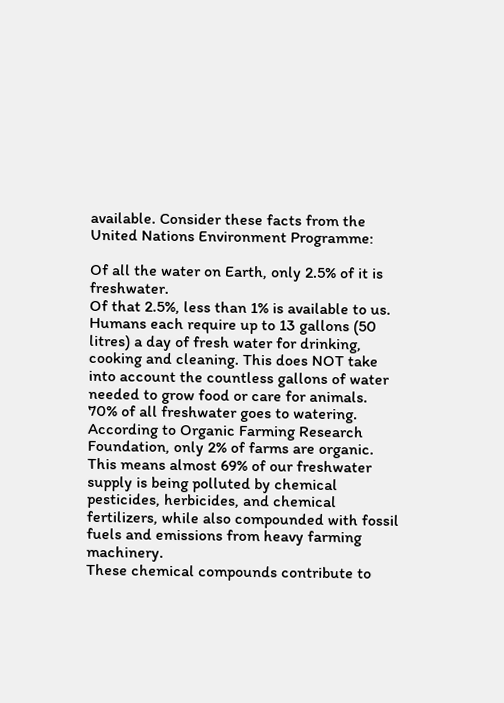available. Consider these facts from the United Nations Environment Programme:

Of all the water on Earth, only 2.5% of it is freshwater.
Of that 2.5%, less than 1% is available to us.
Humans each require up to 13 gallons (50 litres) a day of fresh water for drinking, cooking and cleaning. This does NOT take into account the countless gallons of water needed to grow food or care for animals.
70% of all freshwater goes to watering.
According to Organic Farming Research Foundation, only 2% of farms are organic. This means almost 69% of our freshwater supply is being polluted by chemical pesticides, herbicides, and chemical fertilizers, while also compounded with fossil fuels and emissions from heavy farming machinery.
These chemical compounds contribute to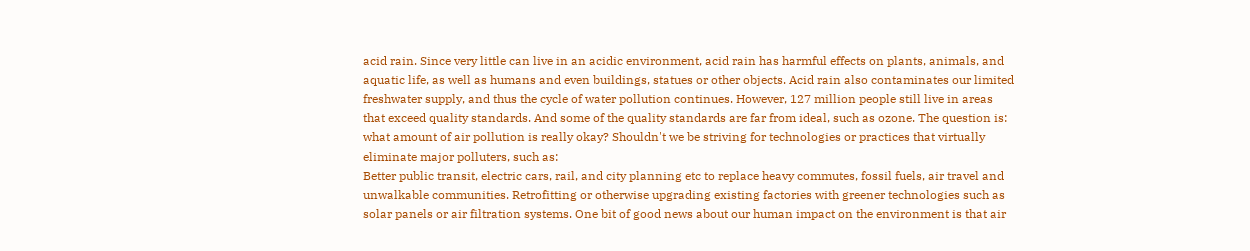acid rain. Since very little can live in an acidic environment, acid rain has harmful effects on plants, animals, and aquatic life, as well as humans and even buildings, statues or other objects. Acid rain also contaminates our limited freshwater supply, and thus the cycle of water pollution continues. However, 127 million people still live in areas that exceed quality standards. And some of the quality standards are far from ideal, such as ozone. The question is: what amount of air pollution is really okay? Shouldn't we be striving for technologies or practices that virtually eliminate major polluters, such as:
Better public transit, electric cars, rail, and city planning etc to replace heavy commutes, fossil fuels, air travel and unwalkable communities. Retrofitting or otherwise upgrading existing factories with greener technologies such as solar panels or air filtration systems. One bit of good news about our human impact on the environment is that air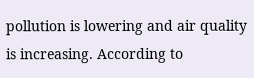pollution is lowering and air quality is increasing. According to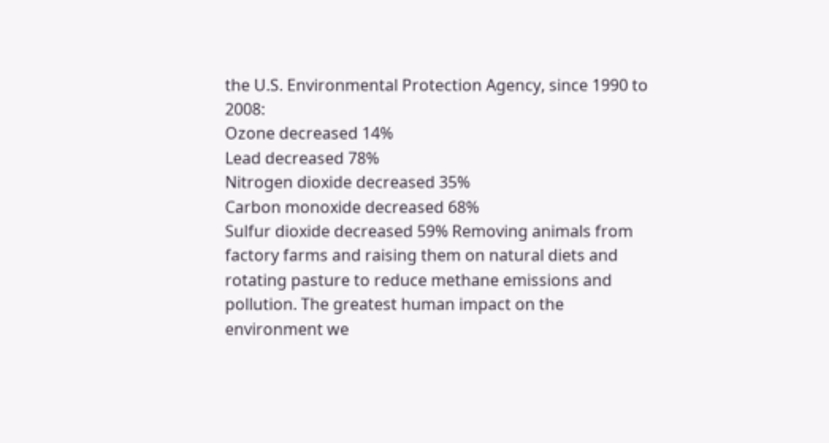the U.S. Environmental Protection Agency, since 1990 to 2008:
Ozone decreased 14%
Lead decreased 78%
Nitrogen dioxide decreased 35%
Carbon monoxide decreased 68%
Sulfur dioxide decreased 59% Removing animals from factory farms and raising them on natural diets and rotating pasture to reduce methane emissions and pollution. The greatest human impact on the environment we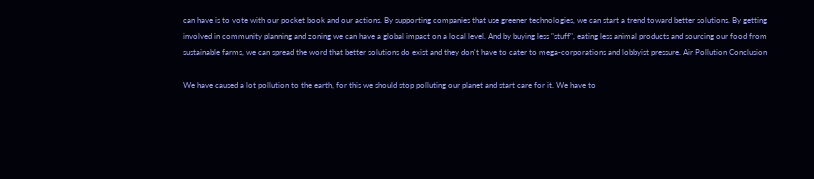can have is to vote with our pocket book and our actions. By supporting companies that use greener technologies, we can start a trend toward better solutions. By getting involved in community planning and zoning we can have a global impact on a local level. And by buying less "stuff", eating less animal products and sourcing our food from sustainable farms, we can spread the word that better solutions do exist and they don't have to cater to mega-corporations and lobbyist pressure. Air Pollution Conclusion

We have caused a lot pollution to the earth, for this we should stop polluting our planet and start care for it. We have to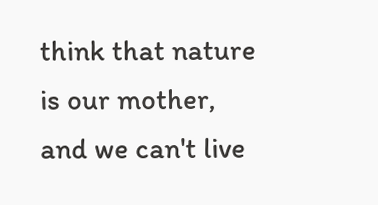think that nature is our mother, and we can't live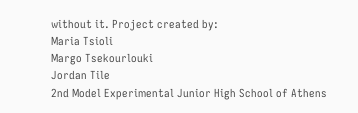without it. Project created by:
Maria Tsioli
Margo Tsekourlouki
Jordan Tile
2nd Model Experimental Junior High School of Athens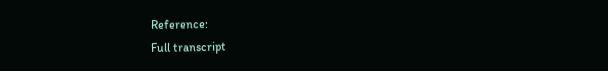Reference:
Full transcript